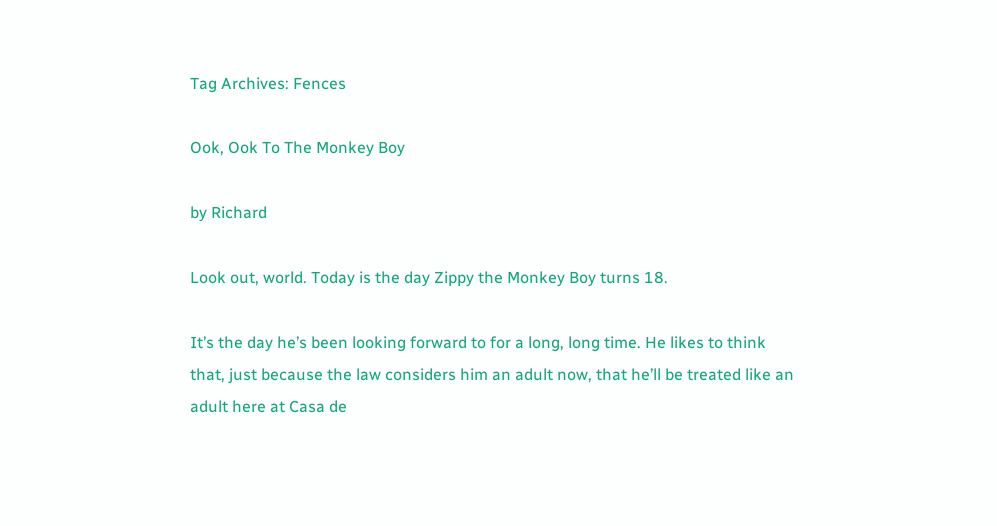Tag Archives: Fences

Ook, Ook To The Monkey Boy

by Richard

Look out, world. Today is the day Zippy the Monkey Boy turns 18.

It’s the day he’s been looking forward to for a long, long time. He likes to think that, just because the law considers him an adult now, that he’ll be treated like an adult here at Casa de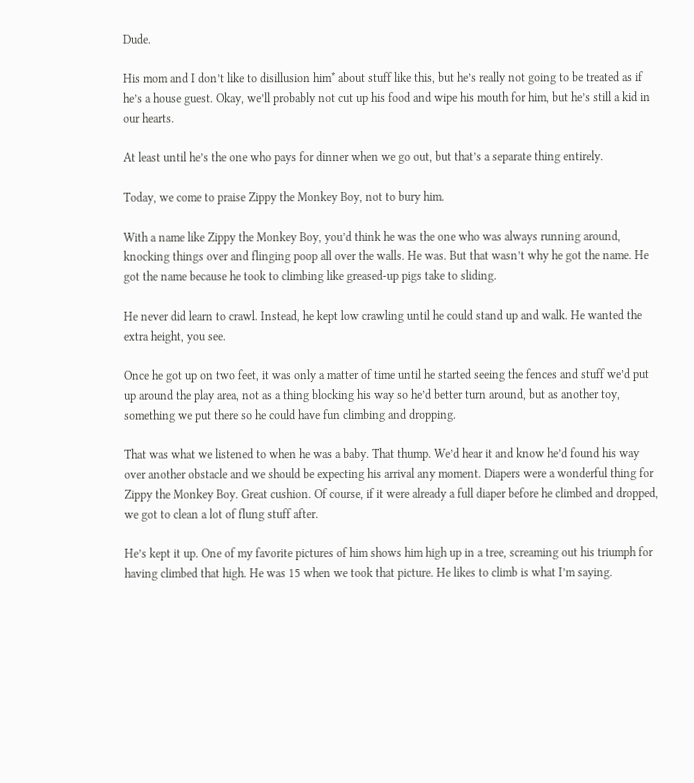Dude.

His mom and I don’t like to disillusion him* about stuff like this, but he’s really not going to be treated as if he’s a house guest. Okay, we’ll probably not cut up his food and wipe his mouth for him, but he’s still a kid in our hearts.

At least until he’s the one who pays for dinner when we go out, but that’s a separate thing entirely.

Today, we come to praise Zippy the Monkey Boy, not to bury him.

With a name like Zippy the Monkey Boy, you’d think he was the one who was always running around, knocking things over and flinging poop all over the walls. He was. But that wasn’t why he got the name. He got the name because he took to climbing like greased-up pigs take to sliding.

He never did learn to crawl. Instead, he kept low crawling until he could stand up and walk. He wanted the extra height, you see.

Once he got up on two feet, it was only a matter of time until he started seeing the fences and stuff we’d put up around the play area, not as a thing blocking his way so he’d better turn around, but as another toy, something we put there so he could have fun climbing and dropping.

That was what we listened to when he was a baby. That thump. We’d hear it and know he’d found his way over another obstacle and we should be expecting his arrival any moment. Diapers were a wonderful thing for Zippy the Monkey Boy. Great cushion. Of course, if it were already a full diaper before he climbed and dropped, we got to clean a lot of flung stuff after.

He’s kept it up. One of my favorite pictures of him shows him high up in a tree, screaming out his triumph for having climbed that high. He was 15 when we took that picture. He likes to climb is what I’m saying.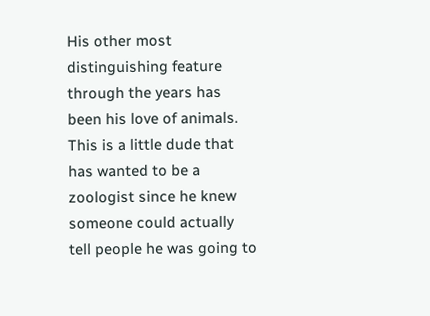His other most distinguishing feature through the years has been his love of animals. This is a little dude that has wanted to be a zoologist since he knew someone could actually tell people he was going to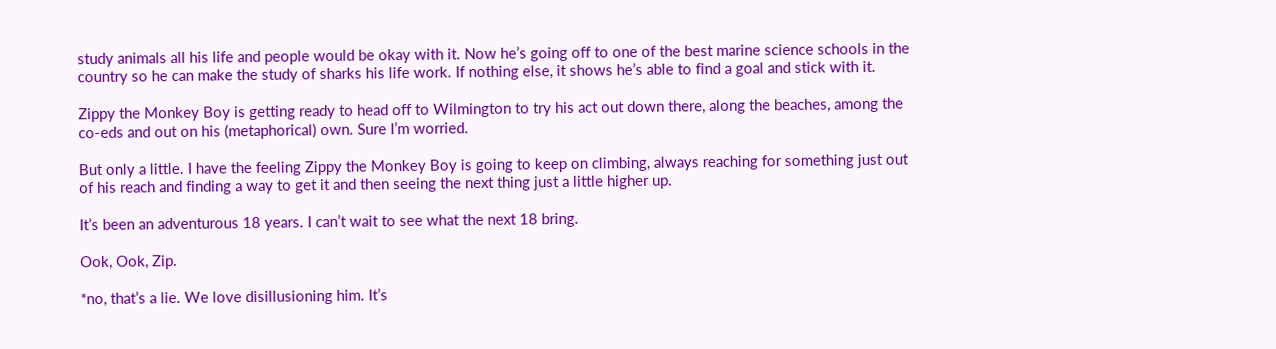study animals all his life and people would be okay with it. Now he’s going off to one of the best marine science schools in the country so he can make the study of sharks his life work. If nothing else, it shows he’s able to find a goal and stick with it.

Zippy the Monkey Boy is getting ready to head off to Wilmington to try his act out down there, along the beaches, among the co-eds and out on his (metaphorical) own. Sure I’m worried.

But only a little. I have the feeling Zippy the Monkey Boy is going to keep on climbing, always reaching for something just out of his reach and finding a way to get it and then seeing the next thing just a little higher up.

It’s been an adventurous 18 years. I can’t wait to see what the next 18 bring.

Ook, Ook, Zip.

*no, that’s a lie. We love disillusioning him. It’s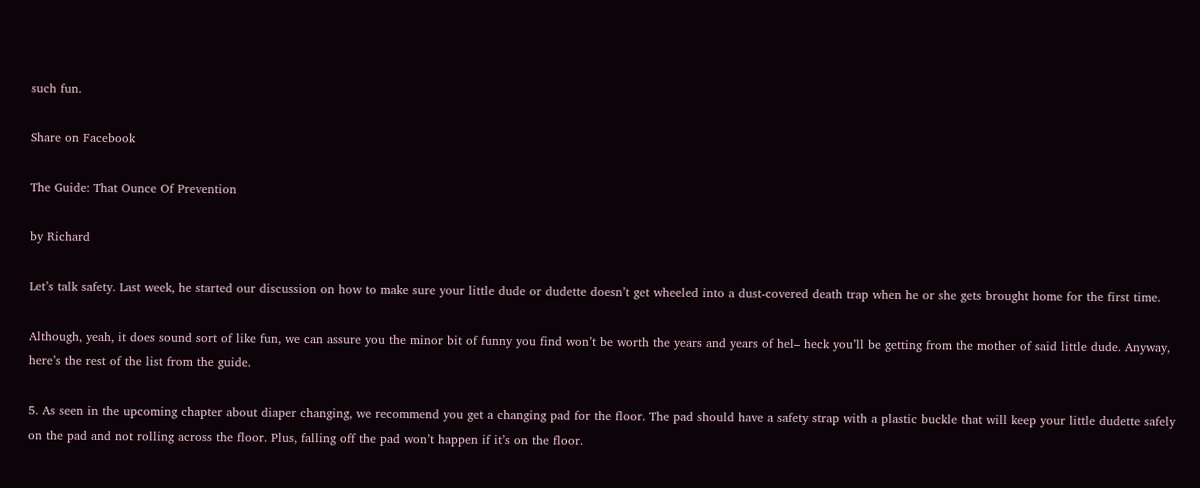such fun.

Share on Facebook

The Guide: That Ounce Of Prevention

by Richard

Let’s talk safety. Last week, he started our discussion on how to make sure your little dude or dudette doesn’t get wheeled into a dust-covered death trap when he or she gets brought home for the first time.

Although, yeah, it does sound sort of like fun, we can assure you the minor bit of funny you find won’t be worth the years and years of hel– heck you’ll be getting from the mother of said little dude. Anyway, here’s the rest of the list from the guide.

5. As seen in the upcoming chapter about diaper changing, we recommend you get a changing pad for the floor. The pad should have a safety strap with a plastic buckle that will keep your little dudette safely on the pad and not rolling across the floor. Plus, falling off the pad won’t happen if it’s on the floor.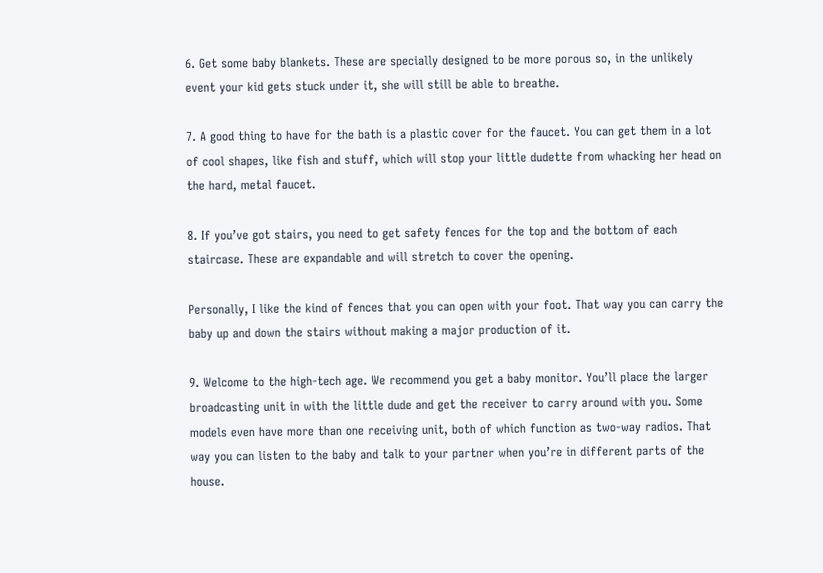6. Get some baby blankets. These are specially designed to be more porous so, in the unlikely event your kid gets stuck under it, she will still be able to breathe.

7. A good thing to have for the bath is a plastic cover for the faucet. You can get them in a lot of cool shapes, like fish and stuff, which will stop your little dudette from whacking her head on the hard, metal faucet.

8. If you’ve got stairs, you need to get safety fences for the top and the bottom of each staircase. These are expandable and will stretch to cover the opening.

Personally, I like the kind of fences that you can open with your foot. That way you can carry the baby up and down the stairs without making a major production of it.

9. Welcome to the high-tech age. We recommend you get a baby monitor. You’ll place the larger broadcasting unit in with the little dude and get the receiver to carry around with you. Some models even have more than one receiving unit, both of which function as two-way radios. That way you can listen to the baby and talk to your partner when you’re in different parts of the house.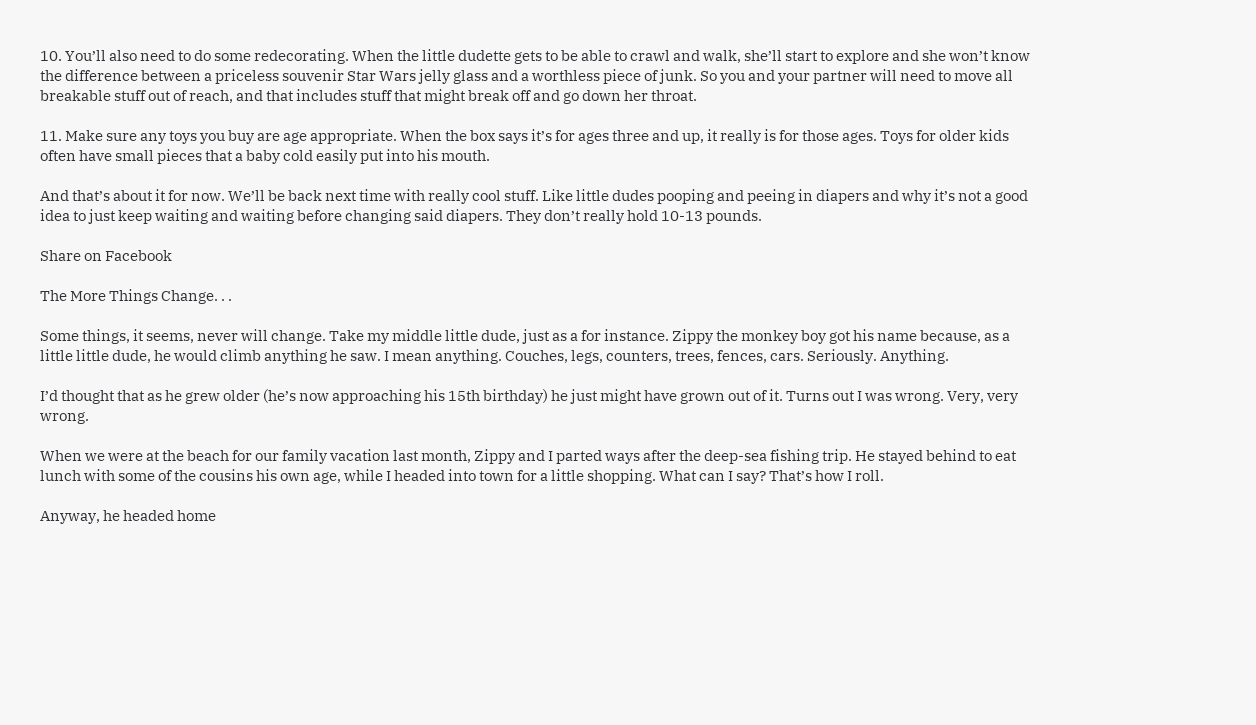10. You’ll also need to do some redecorating. When the little dudette gets to be able to crawl and walk, she’ll start to explore and she won’t know the difference between a priceless souvenir Star Wars jelly glass and a worthless piece of junk. So you and your partner will need to move all breakable stuff out of reach, and that includes stuff that might break off and go down her throat.

11. Make sure any toys you buy are age appropriate. When the box says it’s for ages three and up, it really is for those ages. Toys for older kids often have small pieces that a baby cold easily put into his mouth.

And that’s about it for now. We’ll be back next time with really cool stuff. Like little dudes pooping and peeing in diapers and why it’s not a good idea to just keep waiting and waiting before changing said diapers. They don’t really hold 10-13 pounds.

Share on Facebook

The More Things Change. . .

Some things, it seems, never will change. Take my middle little dude, just as a for instance. Zippy the monkey boy got his name because, as a little little dude, he would climb anything he saw. I mean anything. Couches, legs, counters, trees, fences, cars. Seriously. Anything.

I’d thought that as he grew older (he’s now approaching his 15th birthday) he just might have grown out of it. Turns out I was wrong. Very, very wrong.

When we were at the beach for our family vacation last month, Zippy and I parted ways after the deep-sea fishing trip. He stayed behind to eat lunch with some of the cousins his own age, while I headed into town for a little shopping. What can I say? That’s how I roll.

Anyway, he headed home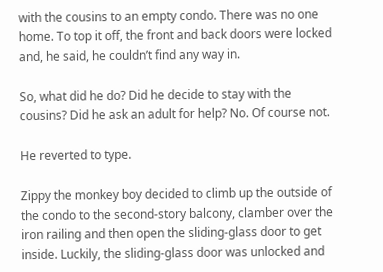with the cousins to an empty condo. There was no one home. To top it off, the front and back doors were locked and, he said, he couldn’t find any way in.

So, what did he do? Did he decide to stay with the cousins? Did he ask an adult for help? No. Of course not.

He reverted to type.

Zippy the monkey boy decided to climb up the outside of the condo to the second-story balcony, clamber over the iron railing and then open the sliding-glass door to get inside. Luckily, the sliding-glass door was unlocked and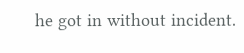he got in without incident.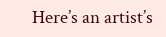Here’s an artist’s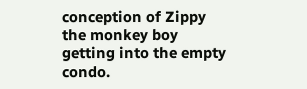conception of Zippy the monkey boy getting into the empty condo.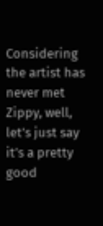Considering the artist has never met Zippy, well, let’s just say it’s a pretty good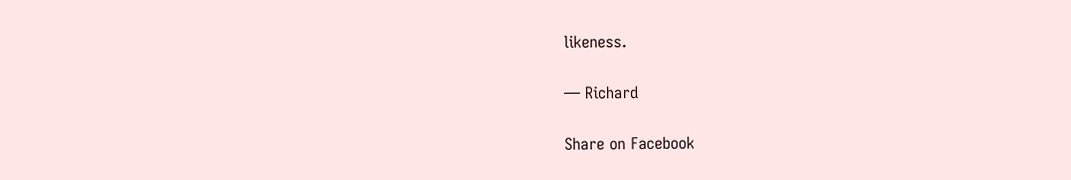likeness.

— Richard

Share on Facebook